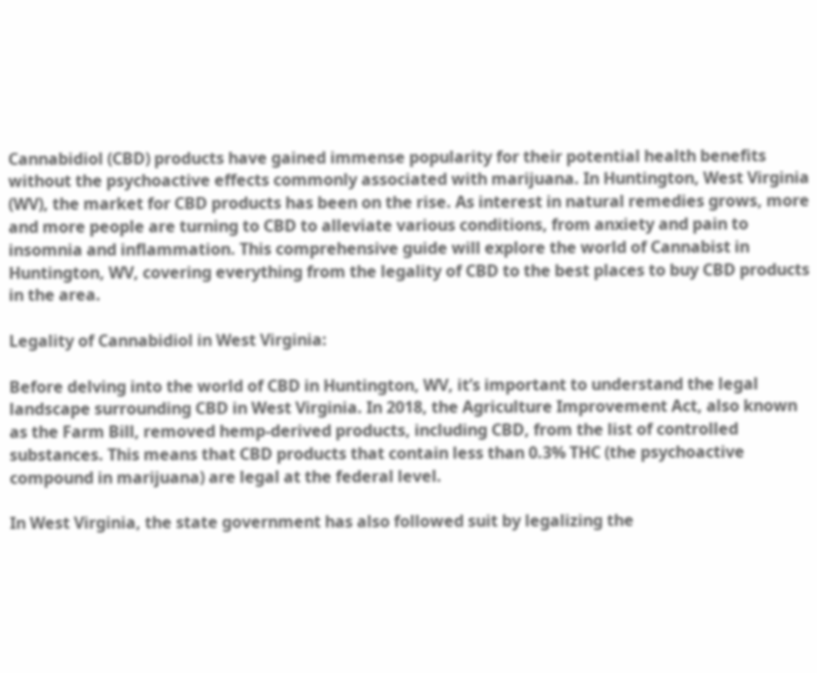Cannabidiol (CBD) products have gained immense popularity for their potential health benefits without the psychoactive effects commonly associated with marijuana. In Huntington, West Virginia (WV), the market for CBD products has been on the rise. As interest in natural remedies grows, more and more people are turning to CBD to alleviate various conditions, from anxiety and pain to insomnia and inflammation. This comprehensive guide will explore the world of Cannabist in Huntington, WV, covering everything from the legality of CBD to the best places to buy CBD products in the area.

Legality of Cannabidiol in West Virginia:

Before delving into the world of CBD in Huntington, WV, it’s important to understand the legal landscape surrounding CBD in West Virginia. In 2018, the Agriculture Improvement Act, also known as the Farm Bill, removed hemp-derived products, including CBD, from the list of controlled substances. This means that CBD products that contain less than 0.3% THC (the psychoactive compound in marijuana) are legal at the federal level.

In West Virginia, the state government has also followed suit by legalizing the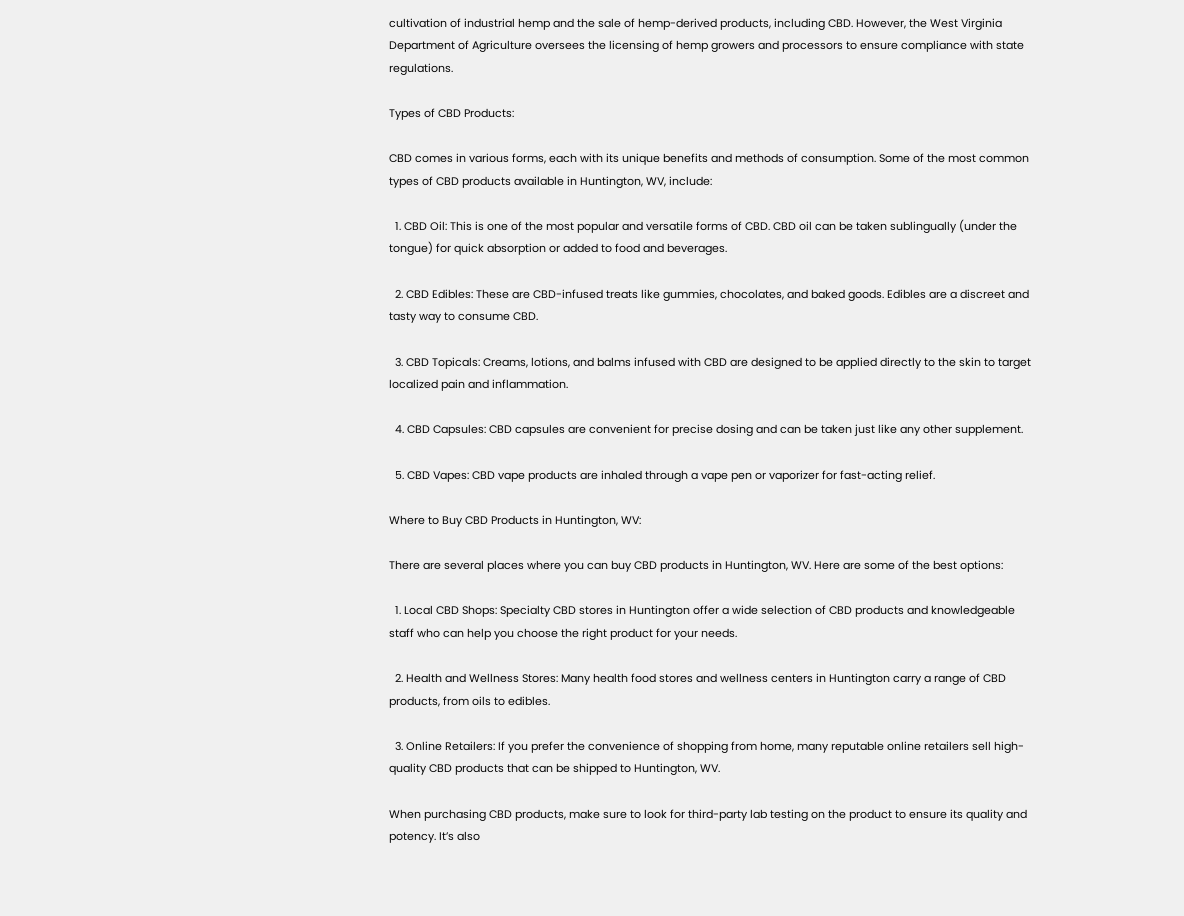cultivation of industrial hemp and the sale of hemp-derived products, including CBD. However, the West Virginia Department of Agriculture oversees the licensing of hemp growers and processors to ensure compliance with state regulations.

Types of CBD Products:

CBD comes in various forms, each with its unique benefits and methods of consumption. Some of the most common types of CBD products available in Huntington, WV, include:

  1. CBD Oil: This is one of the most popular and versatile forms of CBD. CBD oil can be taken sublingually (under the tongue) for quick absorption or added to food and beverages.

  2. CBD Edibles: These are CBD-infused treats like gummies, chocolates, and baked goods. Edibles are a discreet and tasty way to consume CBD.

  3. CBD Topicals: Creams, lotions, and balms infused with CBD are designed to be applied directly to the skin to target localized pain and inflammation.

  4. CBD Capsules: CBD capsules are convenient for precise dosing and can be taken just like any other supplement.

  5. CBD Vapes: CBD vape products are inhaled through a vape pen or vaporizer for fast-acting relief.

Where to Buy CBD Products in Huntington, WV:

There are several places where you can buy CBD products in Huntington, WV. Here are some of the best options:

  1. Local CBD Shops: Specialty CBD stores in Huntington offer a wide selection of CBD products and knowledgeable staff who can help you choose the right product for your needs.

  2. Health and Wellness Stores: Many health food stores and wellness centers in Huntington carry a range of CBD products, from oils to edibles.

  3. Online Retailers: If you prefer the convenience of shopping from home, many reputable online retailers sell high-quality CBD products that can be shipped to Huntington, WV.

When purchasing CBD products, make sure to look for third-party lab testing on the product to ensure its quality and potency. It’s also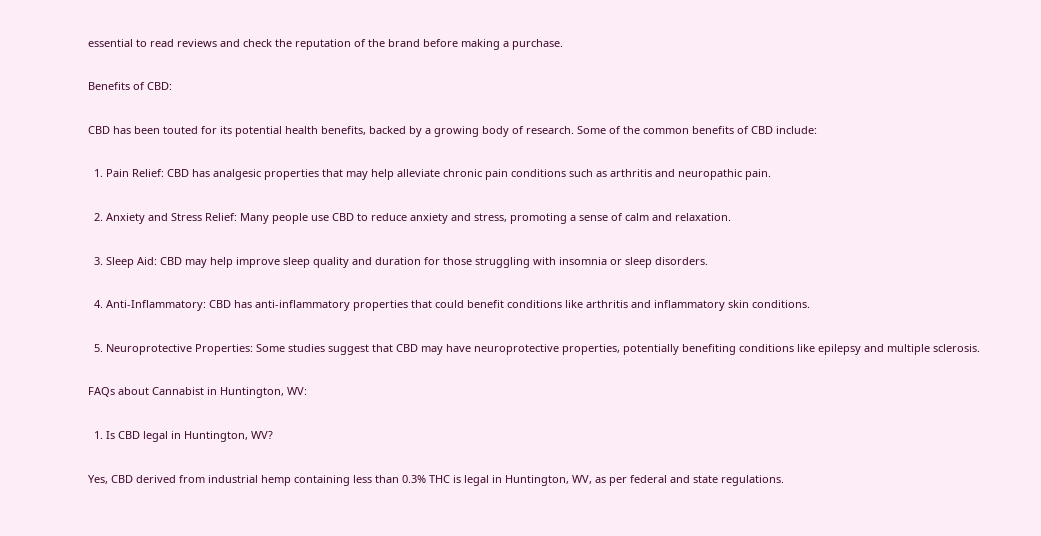essential to read reviews and check the reputation of the brand before making a purchase.

Benefits of CBD:

CBD has been touted for its potential health benefits, backed by a growing body of research. Some of the common benefits of CBD include:

  1. Pain Relief: CBD has analgesic properties that may help alleviate chronic pain conditions such as arthritis and neuropathic pain.

  2. Anxiety and Stress Relief: Many people use CBD to reduce anxiety and stress, promoting a sense of calm and relaxation.

  3. Sleep Aid: CBD may help improve sleep quality and duration for those struggling with insomnia or sleep disorders.

  4. Anti-Inflammatory: CBD has anti-inflammatory properties that could benefit conditions like arthritis and inflammatory skin conditions.

  5. Neuroprotective Properties: Some studies suggest that CBD may have neuroprotective properties, potentially benefiting conditions like epilepsy and multiple sclerosis.

FAQs about Cannabist in Huntington, WV:

  1. Is CBD legal in Huntington, WV?

Yes, CBD derived from industrial hemp containing less than 0.3% THC is legal in Huntington, WV, as per federal and state regulations.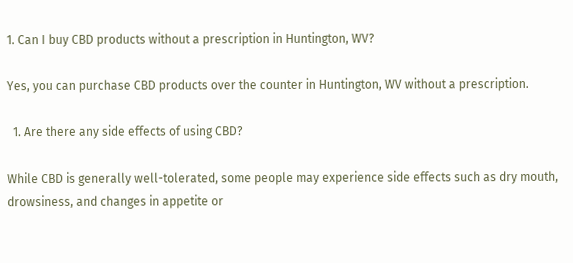1. Can I buy CBD products without a prescription in Huntington, WV?

Yes, you can purchase CBD products over the counter in Huntington, WV without a prescription.

  1. Are there any side effects of using CBD?

While CBD is generally well-tolerated, some people may experience side effects such as dry mouth, drowsiness, and changes in appetite or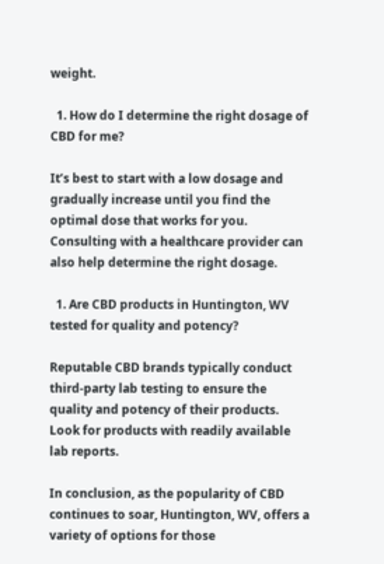weight.

  1. How do I determine the right dosage of CBD for me?

It’s best to start with a low dosage and gradually increase until you find the optimal dose that works for you. Consulting with a healthcare provider can also help determine the right dosage.

  1. Are CBD products in Huntington, WV tested for quality and potency?

Reputable CBD brands typically conduct third-party lab testing to ensure the quality and potency of their products. Look for products with readily available lab reports.

In conclusion, as the popularity of CBD continues to soar, Huntington, WV, offers a variety of options for those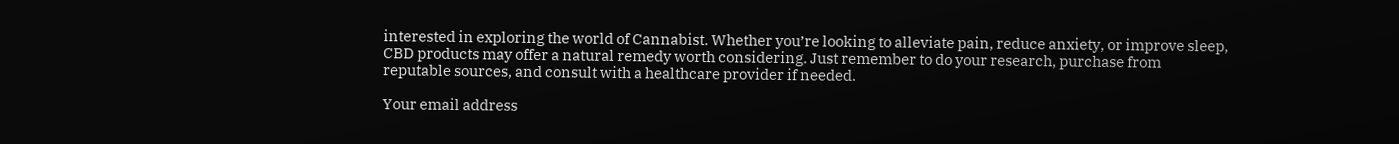interested in exploring the world of Cannabist. Whether you’re looking to alleviate pain, reduce anxiety, or improve sleep, CBD products may offer a natural remedy worth considering. Just remember to do your research, purchase from reputable sources, and consult with a healthcare provider if needed.

Your email address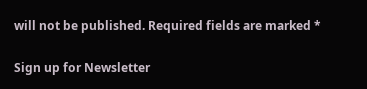will not be published. Required fields are marked *

Sign up for Newsletter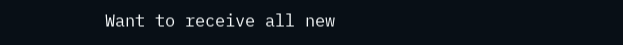Want to receive all new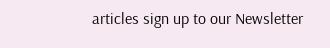articles sign up to our Newsletter